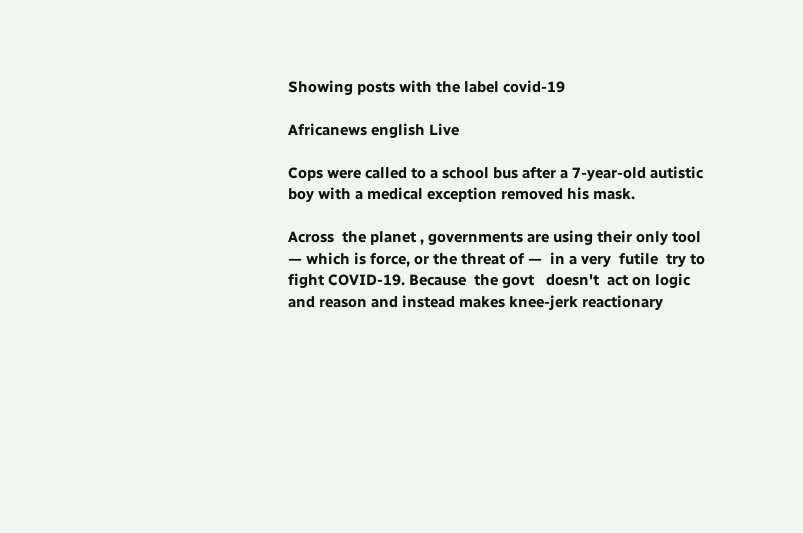Showing posts with the label covid-19

Africanews english Live

Cops were called to a school bus after a 7-year-old autistic boy with a medical exception removed his mask.

Across  the planet , governments are using their only tool — which is force, or the threat of —  in a very  futile  try to  fight COVID-19. Because  the govt   doesn't  act on logic and reason and instead makes knee-jerk reactionary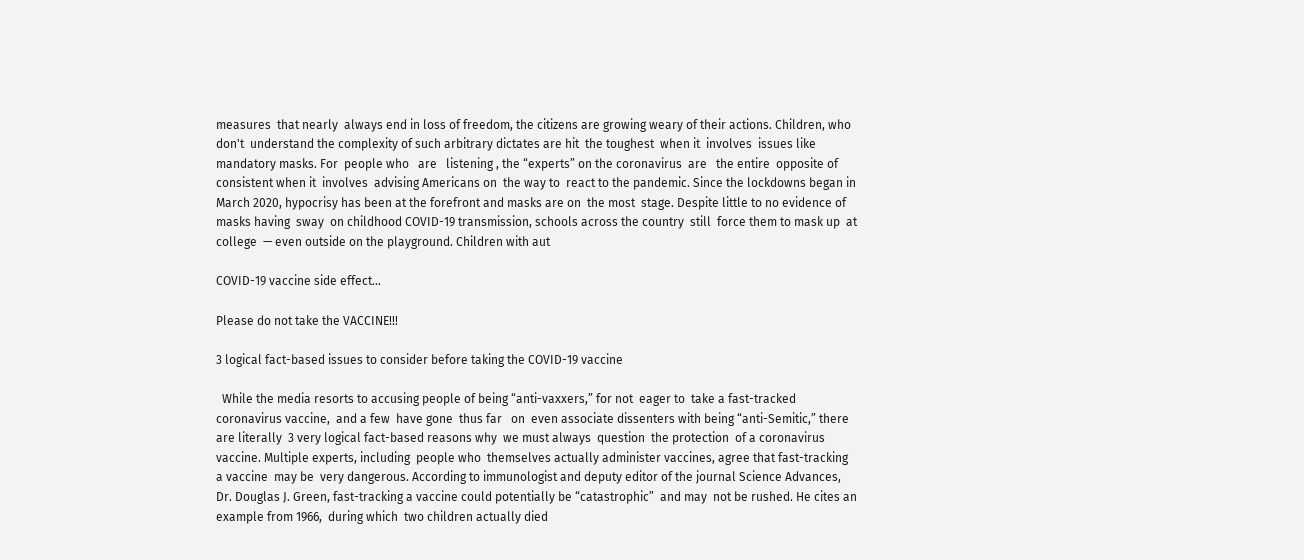measures  that nearly  always end in loss of freedom, the citizens are growing weary of their actions. Children, who  don't  understand the complexity of such arbitrary dictates are hit  the toughest  when it  involves  issues like mandatory masks. For  people who   are   listening , the “experts” on the coronavirus  are   the entire  opposite of consistent when it  involves  advising Americans on  the way to  react to the pandemic. Since the lockdowns began in March 2020, hypocrisy has been at the forefront and masks are on  the most  stage. Despite little to no evidence of masks having  sway  on childhood COVID-19 transmission, schools across the country  still  force them to mask up  at college  — even outside on the playground. Children with aut

COVID-19 vaccine side effect...

Please do not take the VACCINE!!!

3 logical fact-based issues to consider before taking the COVID-19 vaccine

  While the media resorts to accusing people of being “anti-vaxxers,” for not  eager to  take a fast-tracked coronavirus vaccine,  and a few  have gone  thus far   on  even associate dissenters with being “anti-Semitic,” there  are literally  3 very logical fact-based reasons why  we must always  question  the protection  of a coronavirus vaccine. Multiple experts, including  people who  themselves actually administer vaccines, agree that fast-tracking a vaccine  may be  very dangerous. According to immunologist and deputy editor of the journal Science Advances, Dr. Douglas J. Green, fast-tracking a vaccine could potentially be “catastrophic”  and may  not be rushed. He cites an example from 1966,  during which  two children actually died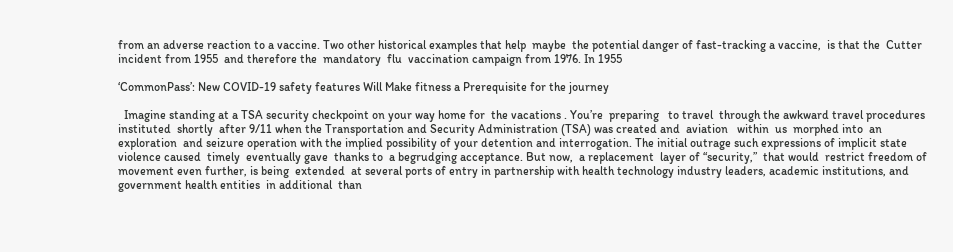from an adverse reaction to a vaccine. Two other historical examples that help  maybe  the potential danger of fast-tracking a vaccine,  is that the  Cutter incident from 1955  and therefore the  mandatory  flu  vaccination campaign from 1976. In 1955

‘CommonPass’: New COVID-19 safety features Will Make fitness a Prerequisite for the journey

  Imagine standing at a TSA security checkpoint on your way home for  the vacations . You’re  preparing   to travel  through the awkward travel procedures instituted  shortly  after 9/11 when the Transportation and Security Administration (TSA) was created and  aviation   within  us  morphed into  an exploration  and seizure operation with the implied possibility of your detention and interrogation. The initial outrage such expressions of implicit state violence caused  timely  eventually gave  thanks to  a begrudging acceptance. But now,  a replacement  layer of “security,”  that would  restrict freedom of movement even further, is being  extended  at several ports of entry in partnership with health technology industry leaders, academic institutions, and government health entities  in additional  than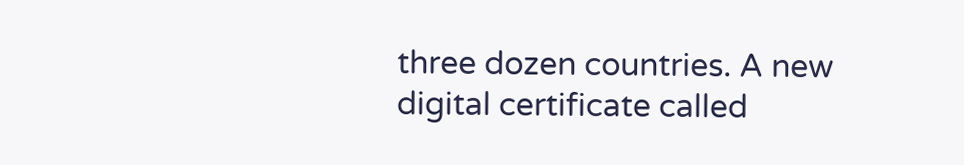three dozen countries. A new digital certificate called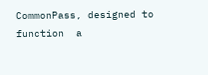CommonPass, designed to  function  a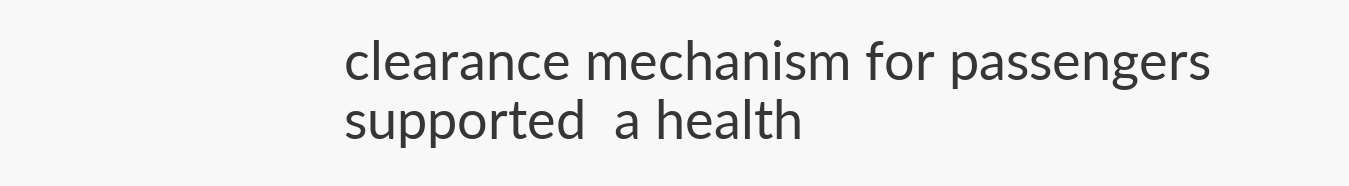clearance mechanism for passengers  supported  a health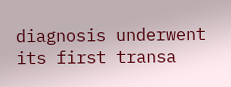diagnosis underwent its first transa